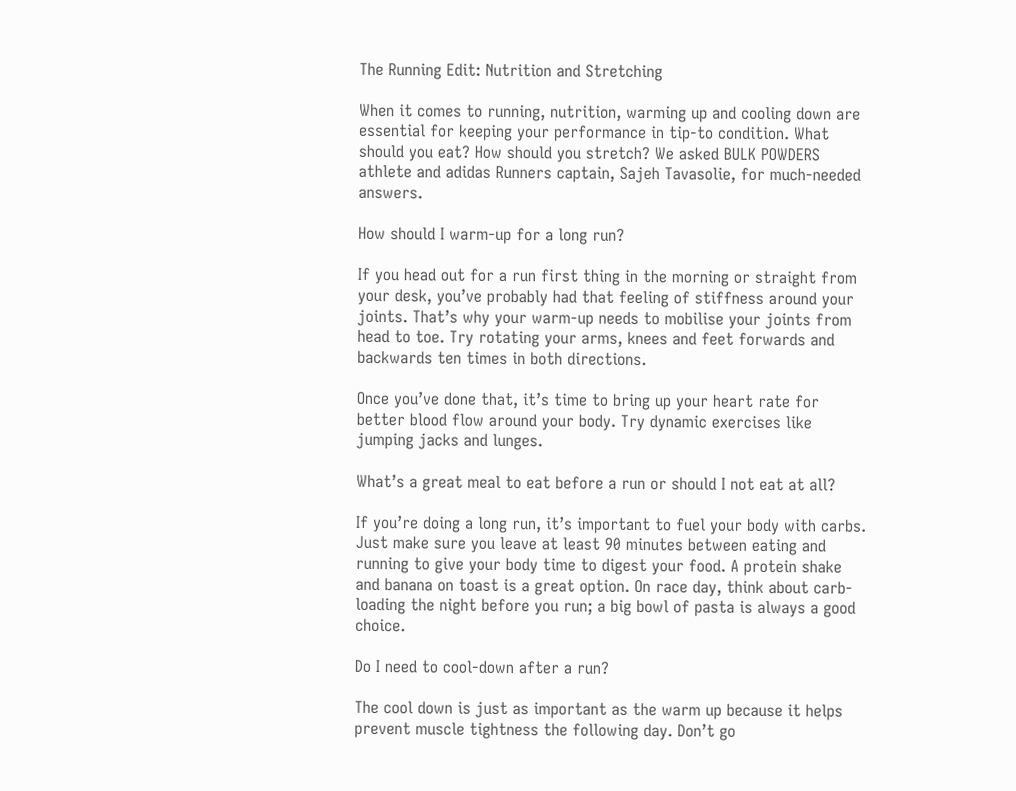The Running Edit: Nutrition and Stretching

When it comes to running, nutrition, warming up and cooling down are essential for keeping your performance in tip-to condition. What should you eat? How should you stretch? We asked BULK POWDERS athlete and adidas Runners captain, Sajeh Tavasolie, for much-needed answers.

How should I warm-up for a long run?

If you head out for a run first thing in the morning or straight from your desk, you’ve probably had that feeling of stiffness around your joints. That’s why your warm-up needs to mobilise your joints from head to toe. Try rotating your arms, knees and feet forwards and backwards ten times in both directions.

Once you’ve done that, it’s time to bring up your heart rate for better blood flow around your body. Try dynamic exercises like jumping jacks and lunges.

What’s a great meal to eat before a run or should I not eat at all?

If you’re doing a long run, it’s important to fuel your body with carbs. Just make sure you leave at least 90 minutes between eating and running to give your body time to digest your food. A protein shake and banana on toast is a great option. On race day, think about carb-loading the night before you run; a big bowl of pasta is always a good choice.

Do I need to cool-down after a run?

The cool down is just as important as the warm up because it helps prevent muscle tightness the following day. Don’t go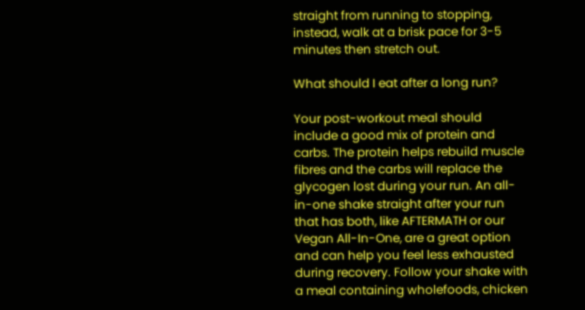straight from running to stopping, instead, walk at a brisk pace for 3-5 minutes then stretch out.

What should I eat after a long run?

Your post-workout meal should include a good mix of protein and carbs. The protein helps rebuild muscle fibres and the carbs will replace the glycogen lost during your run. An all-in-one shake straight after your run that has both, like AFTERMATH or our Vegan All-In-One, are a great option and can help you feel less exhausted during recovery. Follow your shake with a meal containing wholefoods, chicken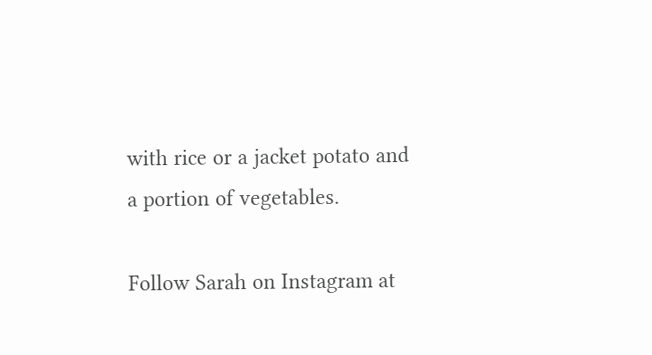with rice or a jacket potato and a portion of vegetables.

Follow Sarah on Instagram at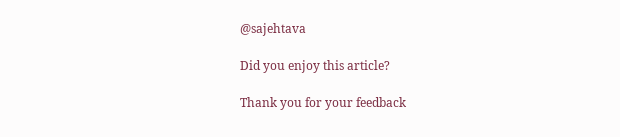@sajehtava

Did you enjoy this article?

Thank you for your feedback